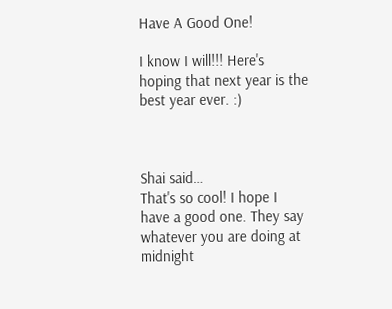Have A Good One!

I know I will!!! Here's hoping that next year is the best year ever. :)



Shai said…
That's so cool! I hope I have a good one. They say whatever you are doing at midnight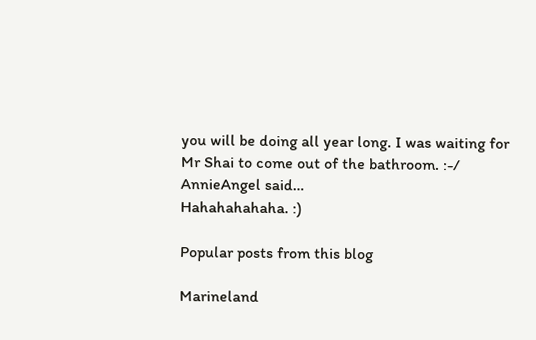you will be doing all year long. I was waiting for Mr Shai to come out of the bathroom. :-/
AnnieAngel said…
Hahahahahaha. :)

Popular posts from this blog

Marineland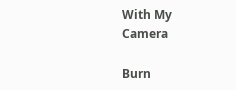With My Camera

Burn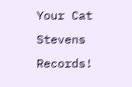Your Cat Stevens Records!